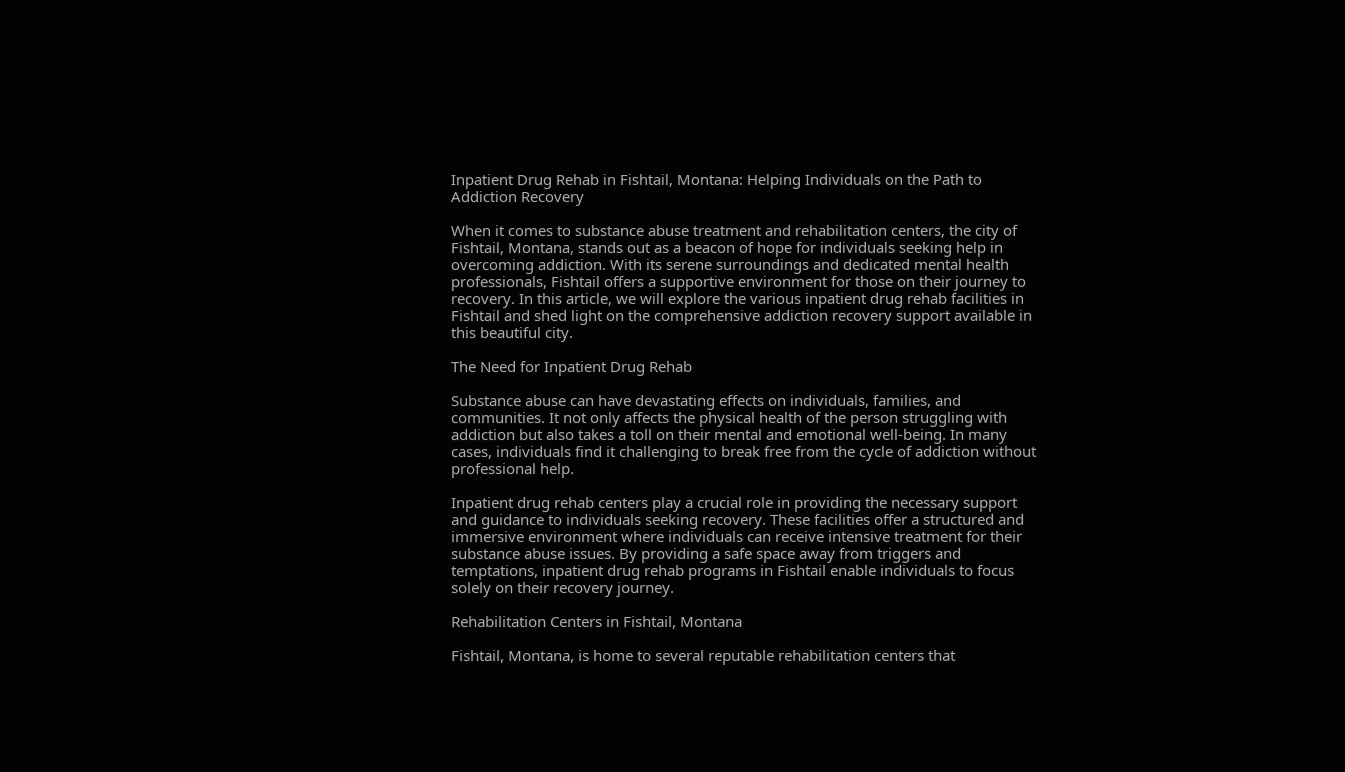Inpatient Drug Rehab in Fishtail, Montana: Helping Individuals on the Path to Addiction Recovery

When it comes to substance abuse treatment and rehabilitation centers, the city of Fishtail, Montana, stands out as a beacon of hope for individuals seeking help in overcoming addiction. With its serene surroundings and dedicated mental health professionals, Fishtail offers a supportive environment for those on their journey to recovery. In this article, we will explore the various inpatient drug rehab facilities in Fishtail and shed light on the comprehensive addiction recovery support available in this beautiful city.

The Need for Inpatient Drug Rehab

Substance abuse can have devastating effects on individuals, families, and communities. It not only affects the physical health of the person struggling with addiction but also takes a toll on their mental and emotional well-being. In many cases, individuals find it challenging to break free from the cycle of addiction without professional help.

Inpatient drug rehab centers play a crucial role in providing the necessary support and guidance to individuals seeking recovery. These facilities offer a structured and immersive environment where individuals can receive intensive treatment for their substance abuse issues. By providing a safe space away from triggers and temptations, inpatient drug rehab programs in Fishtail enable individuals to focus solely on their recovery journey.

Rehabilitation Centers in Fishtail, Montana

Fishtail, Montana, is home to several reputable rehabilitation centers that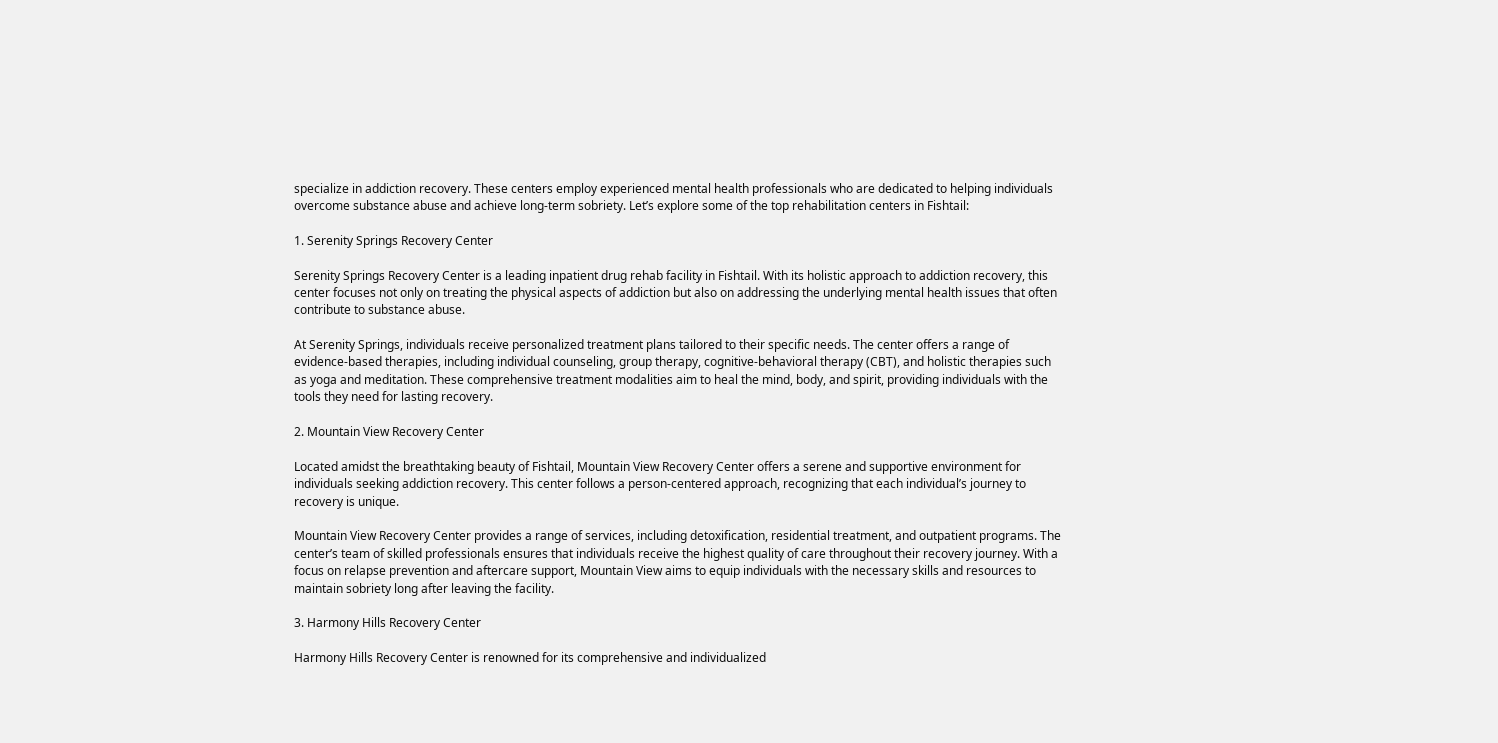specialize in addiction recovery. These centers employ experienced mental health professionals who are dedicated to helping individuals overcome substance abuse and achieve long-term sobriety. Let’s explore some of the top rehabilitation centers in Fishtail:

1. Serenity Springs Recovery Center

Serenity Springs Recovery Center is a leading inpatient drug rehab facility in Fishtail. With its holistic approach to addiction recovery, this center focuses not only on treating the physical aspects of addiction but also on addressing the underlying mental health issues that often contribute to substance abuse.

At Serenity Springs, individuals receive personalized treatment plans tailored to their specific needs. The center offers a range of evidence-based therapies, including individual counseling, group therapy, cognitive-behavioral therapy (CBT), and holistic therapies such as yoga and meditation. These comprehensive treatment modalities aim to heal the mind, body, and spirit, providing individuals with the tools they need for lasting recovery.

2. Mountain View Recovery Center

Located amidst the breathtaking beauty of Fishtail, Mountain View Recovery Center offers a serene and supportive environment for individuals seeking addiction recovery. This center follows a person-centered approach, recognizing that each individual’s journey to recovery is unique.

Mountain View Recovery Center provides a range of services, including detoxification, residential treatment, and outpatient programs. The center’s team of skilled professionals ensures that individuals receive the highest quality of care throughout their recovery journey. With a focus on relapse prevention and aftercare support, Mountain View aims to equip individuals with the necessary skills and resources to maintain sobriety long after leaving the facility.

3. Harmony Hills Recovery Center

Harmony Hills Recovery Center is renowned for its comprehensive and individualized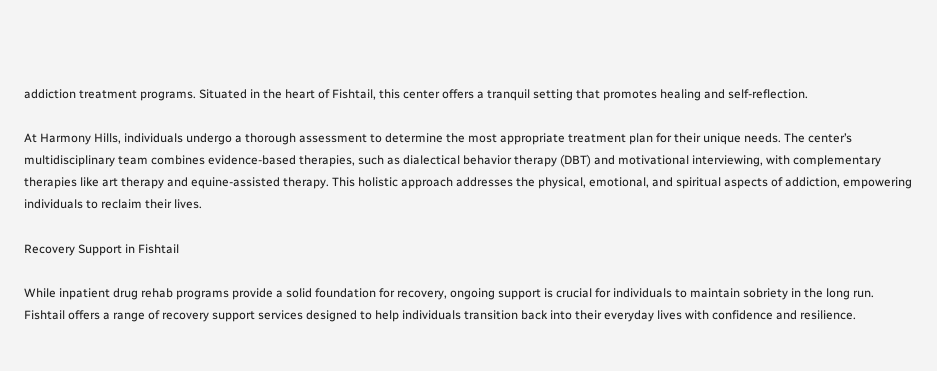addiction treatment programs. Situated in the heart of Fishtail, this center offers a tranquil setting that promotes healing and self-reflection.

At Harmony Hills, individuals undergo a thorough assessment to determine the most appropriate treatment plan for their unique needs. The center’s multidisciplinary team combines evidence-based therapies, such as dialectical behavior therapy (DBT) and motivational interviewing, with complementary therapies like art therapy and equine-assisted therapy. This holistic approach addresses the physical, emotional, and spiritual aspects of addiction, empowering individuals to reclaim their lives.

Recovery Support in Fishtail

While inpatient drug rehab programs provide a solid foundation for recovery, ongoing support is crucial for individuals to maintain sobriety in the long run. Fishtail offers a range of recovery support services designed to help individuals transition back into their everyday lives with confidence and resilience.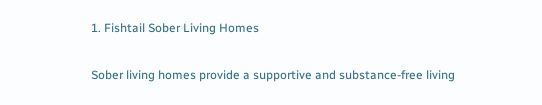1. Fishtail Sober Living Homes

Sober living homes provide a supportive and substance-free living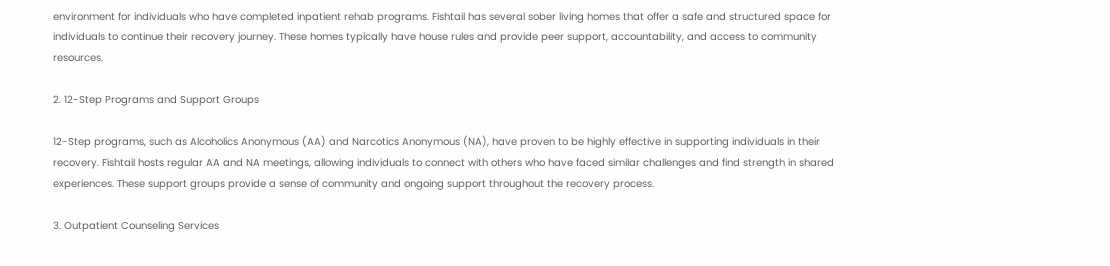environment for individuals who have completed inpatient rehab programs. Fishtail has several sober living homes that offer a safe and structured space for individuals to continue their recovery journey. These homes typically have house rules and provide peer support, accountability, and access to community resources.

2. 12-Step Programs and Support Groups

12-Step programs, such as Alcoholics Anonymous (AA) and Narcotics Anonymous (NA), have proven to be highly effective in supporting individuals in their recovery. Fishtail hosts regular AA and NA meetings, allowing individuals to connect with others who have faced similar challenges and find strength in shared experiences. These support groups provide a sense of community and ongoing support throughout the recovery process.

3. Outpatient Counseling Services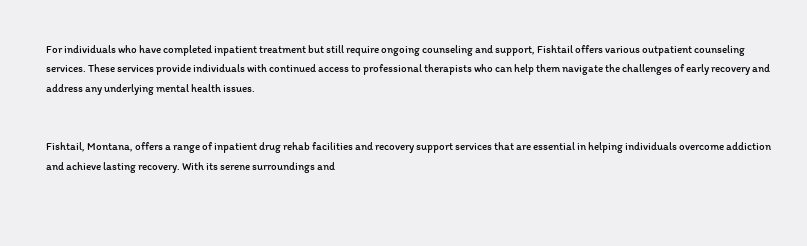For individuals who have completed inpatient treatment but still require ongoing counseling and support, Fishtail offers various outpatient counseling services. These services provide individuals with continued access to professional therapists who can help them navigate the challenges of early recovery and address any underlying mental health issues.


Fishtail, Montana, offers a range of inpatient drug rehab facilities and recovery support services that are essential in helping individuals overcome addiction and achieve lasting recovery. With its serene surroundings and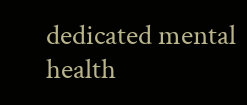dedicated mental health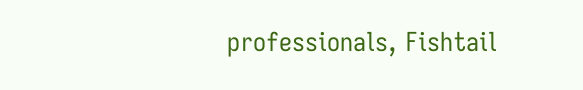professionals, Fishtail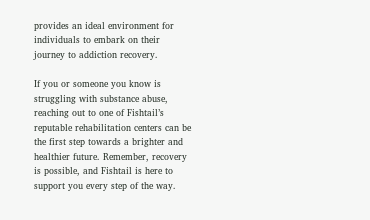provides an ideal environment for individuals to embark on their journey to addiction recovery.

If you or someone you know is struggling with substance abuse, reaching out to one of Fishtail’s reputable rehabilitation centers can be the first step towards a brighter and healthier future. Remember, recovery is possible, and Fishtail is here to support you every step of the way.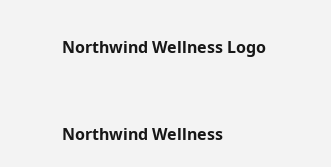Northwind Wellness Logo


Northwind Wellness